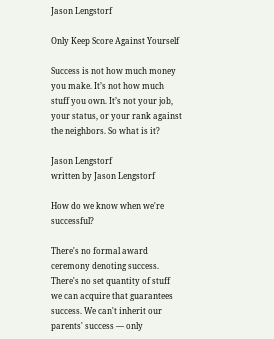Jason Lengstorf

Only Keep Score Against Yourself

Success is not how much money you make. It’s not how much stuff you own. It’s not your job, your status, or your rank against the neighbors. So what is it?

Jason Lengstorf
written by Jason Lengstorf

How do we know when we're successful?

There's no formal award ceremony denoting success. There's no set quantity of stuff we can acquire that guarantees success. We can't inherit our parents' success — only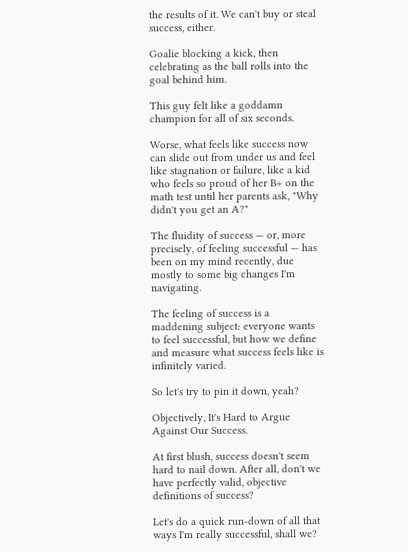the results of it. We can't buy or steal success, either.

Goalie blocking a kick, then celebrating as the ball rolls into the goal behind him.

This guy felt like a goddamn champion for all of six seconds.

Worse, what feels like success now can slide out from under us and feel like stagnation or failure, like a kid who feels so proud of her B+ on the math test until her parents ask, "Why didn't you get an A?"

The fluidity of success — or, more precisely, of feeling successful — has been on my mind recently, due mostly to some big changes I'm navigating.

The feeling of success is a maddening subject: everyone wants to feel successful, but how we define and measure what success feels like is infinitely varied.

So let's try to pin it down, yeah?

Objectively, It's Hard to Argue Against Our Success.

At first blush, success doesn't seem hard to nail down. After all, don't we have perfectly valid, objective definitions of success?

Let's do a quick run-down of all that ways I'm really successful, shall we?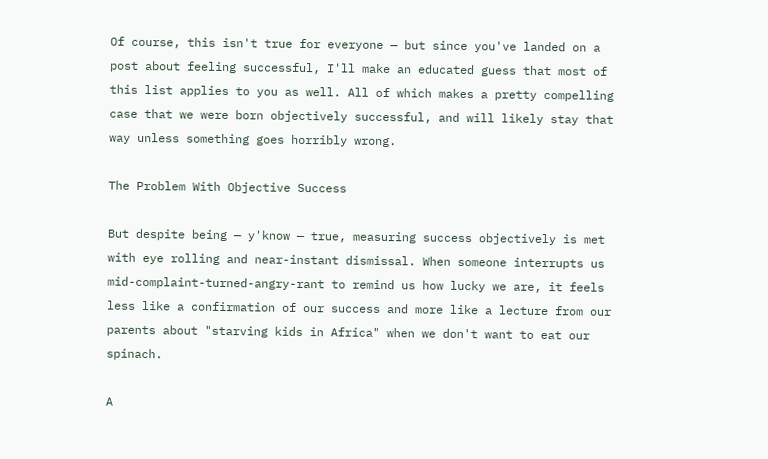Of course, this isn't true for everyone — but since you've landed on a post about feeling successful, I'll make an educated guess that most of this list applies to you as well. All of which makes a pretty compelling case that we were born objectively successful, and will likely stay that way unless something goes horribly wrong.

The Problem With Objective Success

But despite being — y'know — true, measuring success objectively is met with eye rolling and near-instant dismissal. When someone interrupts us mid-complaint-turned-angry-rant to remind us how lucky we are, it feels less like a confirmation of our success and more like a lecture from our parents about "starving kids in Africa" when we don't want to eat our spinach.

A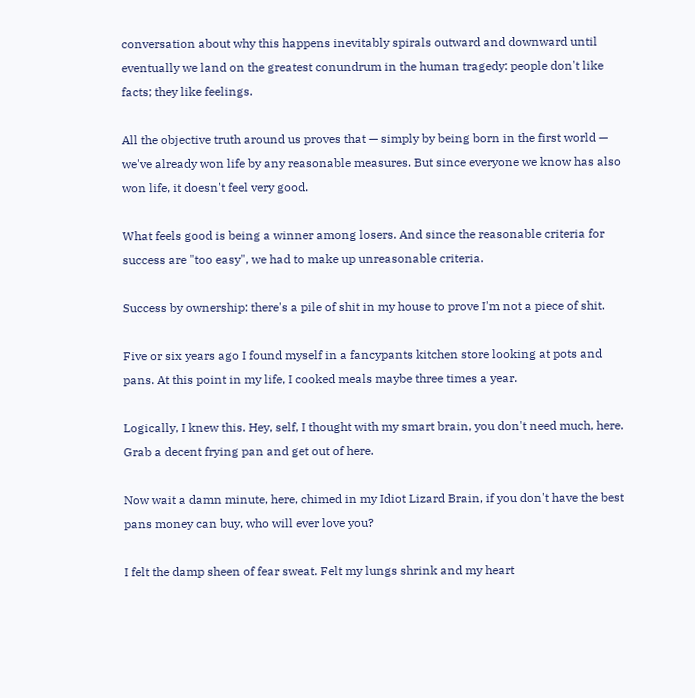conversation about why this happens inevitably spirals outward and downward until eventually we land on the greatest conundrum in the human tragedy: people don't like facts; they like feelings.

All the objective truth around us proves that — simply by being born in the first world — we've already won life by any reasonable measures. But since everyone we know has also won life, it doesn't feel very good.

What feels good is being a winner among losers. And since the reasonable criteria for success are "too easy", we had to make up unreasonable criteria.

Success by ownership: there's a pile of shit in my house to prove I'm not a piece of shit.

Five or six years ago I found myself in a fancypants kitchen store looking at pots and pans. At this point in my life, I cooked meals maybe three times a year.

Logically, I knew this. Hey, self, I thought with my smart brain, you don't need much, here. Grab a decent frying pan and get out of here.

Now wait a damn minute, here, chimed in my Idiot Lizard Brain, if you don't have the best pans money can buy, who will ever love you?

I felt the damp sheen of fear sweat. Felt my lungs shrink and my heart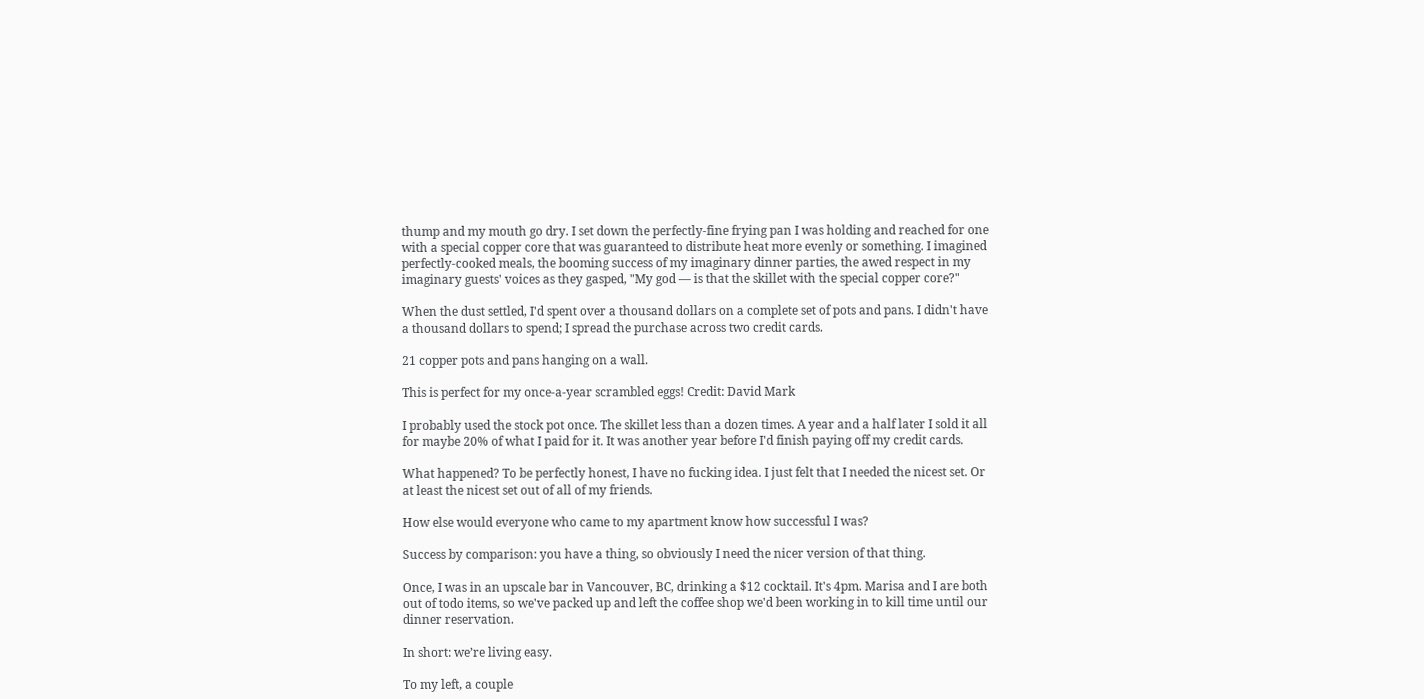thump and my mouth go dry. I set down the perfectly-fine frying pan I was holding and reached for one with a special copper core that was guaranteed to distribute heat more evenly or something. I imagined perfectly-cooked meals, the booming success of my imaginary dinner parties, the awed respect in my imaginary guests' voices as they gasped, "My god — is that the skillet with the special copper core?"

When the dust settled, I'd spent over a thousand dollars on a complete set of pots and pans. I didn't have a thousand dollars to spend; I spread the purchase across two credit cards.

21 copper pots and pans hanging on a wall.

This is perfect for my once-a-year scrambled eggs! Credit: David Mark

I probably used the stock pot once. The skillet less than a dozen times. A year and a half later I sold it all for maybe 20% of what I paid for it. It was another year before I'd finish paying off my credit cards.

What happened? To be perfectly honest, I have no fucking idea. I just felt that I needed the nicest set. Or at least the nicest set out of all of my friends.

How else would everyone who came to my apartment know how successful I was?

Success by comparison: you have a thing, so obviously I need the nicer version of that thing.

Once, I was in an upscale bar in Vancouver, BC, drinking a $12 cocktail. It's 4pm. Marisa and I are both out of todo items, so we've packed up and left the coffee shop we'd been working in to kill time until our dinner reservation.

In short: we’re living easy.

To my left, a couple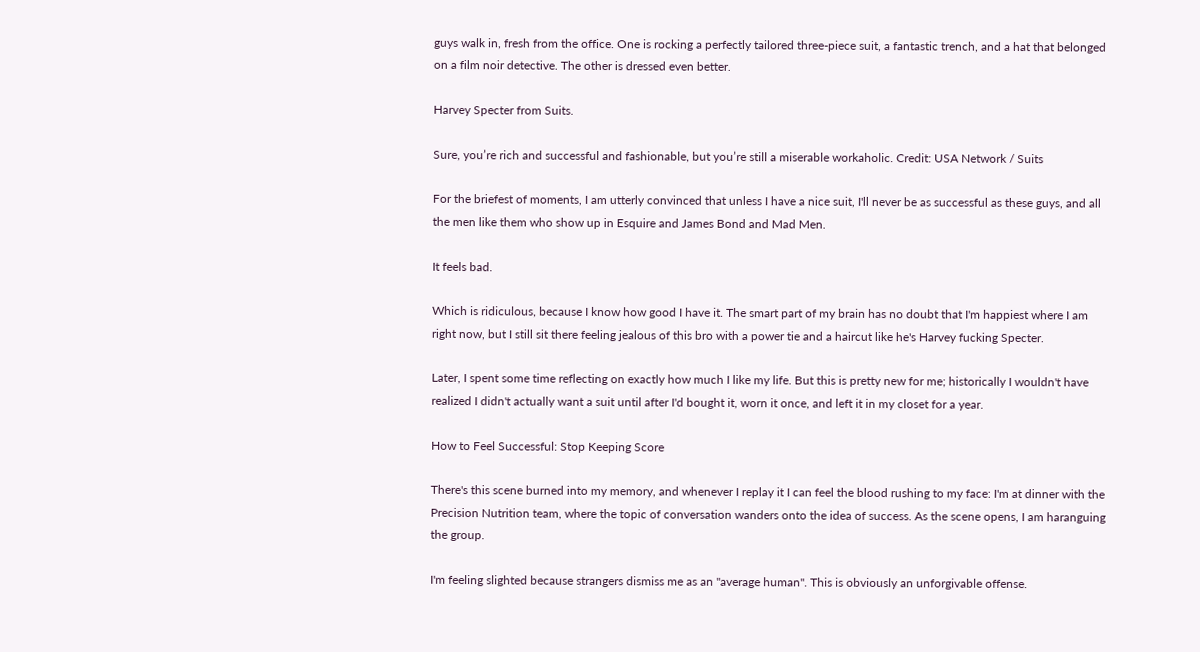guys walk in, fresh from the office. One is rocking a perfectly tailored three-piece suit, a fantastic trench, and a hat that belonged on a film noir detective. The other is dressed even better.

Harvey Specter from Suits.

Sure, you’re rich and successful and fashionable, but you’re still a miserable workaholic. Credit: USA Network / Suits

For the briefest of moments, I am utterly convinced that unless I have a nice suit, I'll never be as successful as these guys, and all the men like them who show up in Esquire and James Bond and Mad Men.

It feels bad.

Which is ridiculous, because I know how good I have it. The smart part of my brain has no doubt that I'm happiest where I am right now, but I still sit there feeling jealous of this bro with a power tie and a haircut like he's Harvey fucking Specter.

Later, I spent some time reflecting on exactly how much I like my life. But this is pretty new for me; historically I wouldn't have realized I didn't actually want a suit until after I'd bought it, worn it once, and left it in my closet for a year.

How to Feel Successful: Stop Keeping Score

There's this scene burned into my memory, and whenever I replay it I can feel the blood rushing to my face: I'm at dinner with the Precision Nutrition team, where the topic of conversation wanders onto the idea of success. As the scene opens, I am haranguing the group.

I'm feeling slighted because strangers dismiss me as an "average human". This is obviously an unforgivable offense.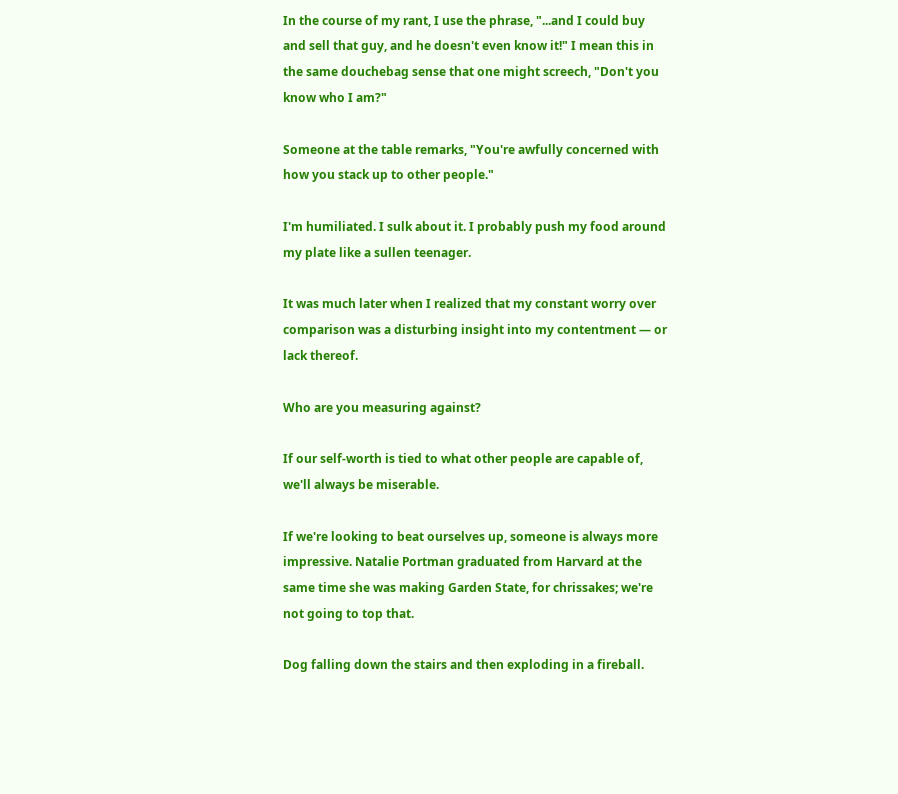In the course of my rant, I use the phrase, "...and I could buy and sell that guy, and he doesn't even know it!" I mean this in the same douchebag sense that one might screech, "Don't you know who I am?"

Someone at the table remarks, "You're awfully concerned with how you stack up to other people."

I'm humiliated. I sulk about it. I probably push my food around my plate like a sullen teenager.

It was much later when I realized that my constant worry over comparison was a disturbing insight into my contentment — or lack thereof.

Who are you measuring against?

If our self-worth is tied to what other people are capable of, we'll always be miserable.

If we're looking to beat ourselves up, someone is always more impressive. Natalie Portman graduated from Harvard at the same time she was making Garden State, for chrissakes; we're not going to top that.

Dog falling down the stairs and then exploding in a fireball.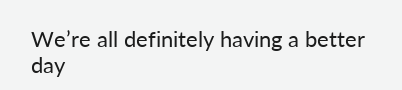We’re all definitely having a better day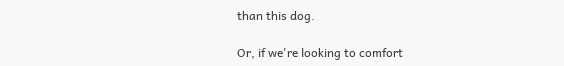than this dog.

Or, if we're looking to comfort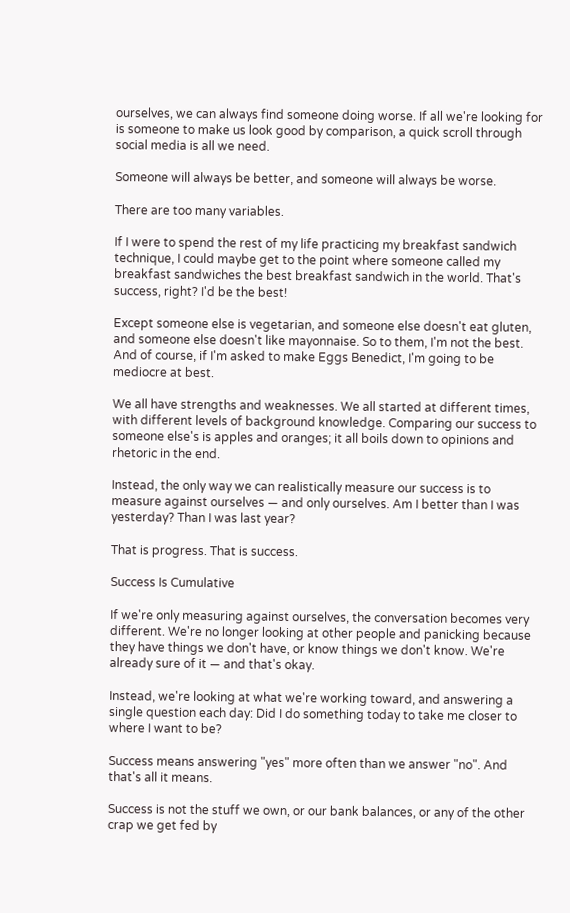ourselves, we can always find someone doing worse. If all we're looking for is someone to make us look good by comparison, a quick scroll through social media is all we need.

Someone will always be better, and someone will always be worse.

There are too many variables.

If I were to spend the rest of my life practicing my breakfast sandwich technique, I could maybe get to the point where someone called my breakfast sandwiches the best breakfast sandwich in the world. That's success, right? I'd be the best!

Except someone else is vegetarian, and someone else doesn't eat gluten, and someone else doesn't like mayonnaise. So to them, I'm not the best. And of course, if I'm asked to make Eggs Benedict, I'm going to be mediocre at best.

We all have strengths and weaknesses. We all started at different times, with different levels of background knowledge. Comparing our success to someone else's is apples and oranges; it all boils down to opinions and rhetoric in the end.

Instead, the only way we can realistically measure our success is to measure against ourselves — and only ourselves. Am I better than I was yesterday? Than I was last year?

That is progress. That is success.

Success Is Cumulative

If we're only measuring against ourselves, the conversation becomes very different. We're no longer looking at other people and panicking because they have things we don't have, or know things we don't know. We're already sure of it — and that's okay.

Instead, we're looking at what we're working toward, and answering a single question each day: Did I do something today to take me closer to where I want to be?

Success means answering "yes" more often than we answer "no". And that's all it means.

Success is not the stuff we own, or our bank balances, or any of the other crap we get fed by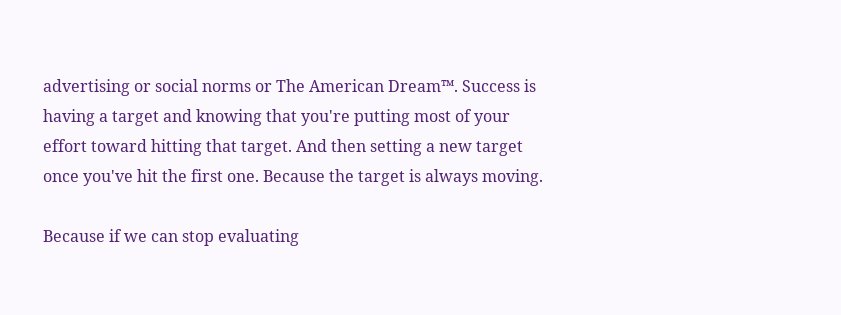advertising or social norms or The American Dream™. Success is having a target and knowing that you're putting most of your effort toward hitting that target. And then setting a new target once you've hit the first one. Because the target is always moving.

Because if we can stop evaluating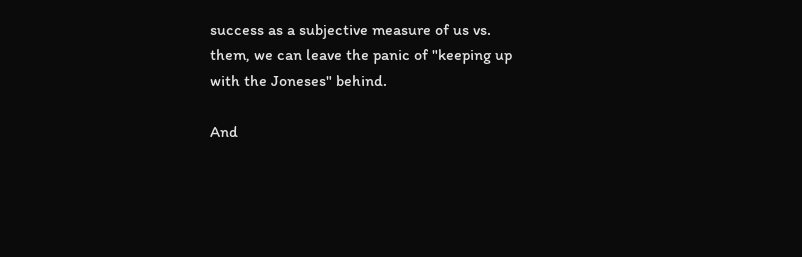success as a subjective measure of us vs. them, we can leave the panic of "keeping up with the Joneses" behind.

And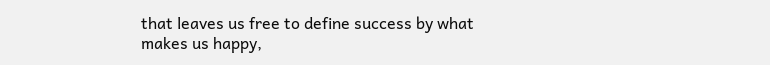that leaves us free to define success by what makes us happy,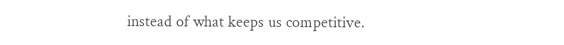instead of what keeps us competitive.